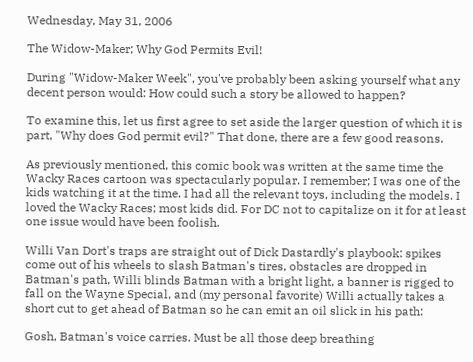Wednesday, May 31, 2006

The Widow-Maker; Why God Permits Evil!

During "Widow-Maker Week", you've probably been asking yourself what any decent person would: How could such a story be allowed to happen?

To examine this, let us first agree to set aside the larger question of which it is part, "Why does God permit evil?" That done, there are a few good reasons.

As previously mentioned, this comic book was written at the same time the Wacky Races cartoon was spectacularly popular. I remember; I was one of the kids watching it at the time. I had all the relevant toys, including the models. I loved the Wacky Races; most kids did. For DC not to capitalize on it for at least one issue would have been foolish.

Willi Van Dort's traps are straight out of Dick Dastardly's playbook: spikes come out of his wheels to slash Batman's tires, obstacles are dropped in Batman's path, Willi blinds Batman with a bright light, a banner is rigged to fall on the Wayne Special, and (my personal favorite) Willi actually takes a short cut to get ahead of Batman so he can emit an oil slick in his path:

Gosh, Batman's voice carries. Must be all those deep breathing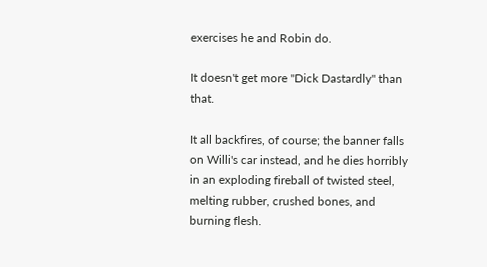exercises he and Robin do.

It doesn't get more "Dick Dastardly" than that.

It all backfires, of course; the banner falls on Willi's car instead, and he dies horribly in an exploding fireball of twisted steel, melting rubber, crushed bones, and burning flesh.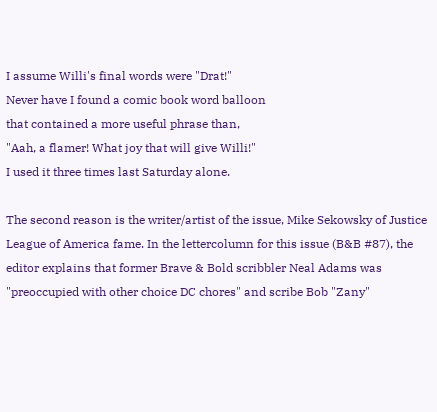I assume Willi's final words were "Drat!"
Never have I found a comic book word balloon
that contained a more useful phrase than,
"Aah, a flamer! What joy that will give Willi!"
I used it three times last Saturday alone.

The second reason is the writer/artist of the issue, Mike Sekowsky of Justice League of America fame. In the lettercolumn for this issue (B&B #87), the editor explains that former Brave & Bold scribbler Neal Adams was "preoccupied with other choice DC chores" and scribe Bob "Zany"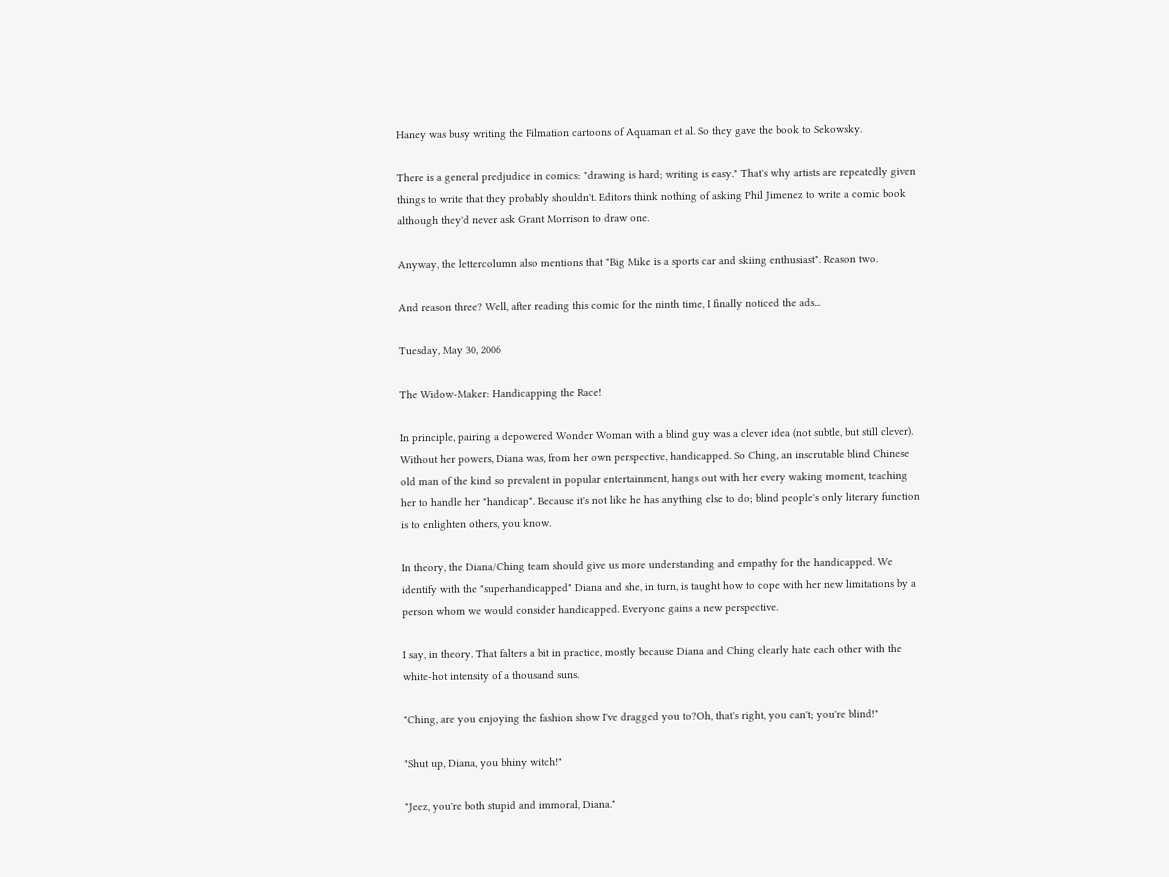Haney was busy writing the Filmation cartoons of Aquaman et al. So they gave the book to Sekowsky.

There is a general predjudice in comics: "drawing is hard; writing is easy." That's why artists are repeatedly given things to write that they probably shouldn't. Editors think nothing of asking Phil Jimenez to write a comic book although they'd never ask Grant Morrison to draw one.

Anyway, the lettercolumn also mentions that "Big Mike is a sports car and skiing enthusiast". Reason two.

And reason three? Well, after reading this comic for the ninth time, I finally noticed the ads...

Tuesday, May 30, 2006

The Widow-Maker: Handicapping the Race!

In principle, pairing a depowered Wonder Woman with a blind guy was a clever idea (not subtle, but still clever). Without her powers, Diana was, from her own perspective, handicapped. So Ching, an inscrutable blind Chinese old man of the kind so prevalent in popular entertainment, hangs out with her every waking moment, teaching her to handle her "handicap". Because it's not like he has anything else to do; blind people's only literary function is to enlighten others, you know.

In theory, the Diana/Ching team should give us more understanding and empathy for the handicapped. We identify with the "superhandicapped" Diana and she, in turn, is taught how to cope with her new limitations by a person whom we would consider handicapped. Everyone gains a new perspective.

I say, in theory. That falters a bit in practice, mostly because Diana and Ching clearly hate each other with the white-hot intensity of a thousand suns.

"Ching, are you enjoying the fashion show I've dragged you to?Oh, that's right, you can't; you're blind!"

"Shut up, Diana, you bhiny witch!"

"Jeez, you're both stupid and immoral, Diana."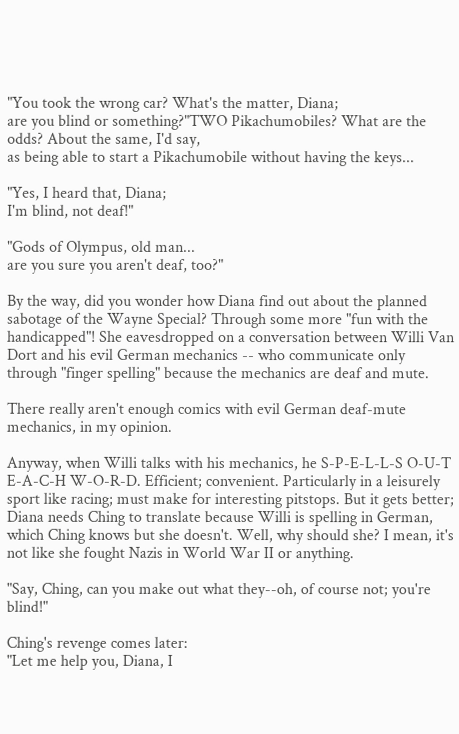"You took the wrong car? What's the matter, Diana;
are you blind or something?"TWO Pikachumobiles? What are the odds? About the same, I'd say,
as being able to start a Pikachumobile without having the keys...

"Yes, I heard that, Diana;
I'm blind, not deaf!"

"Gods of Olympus, old man...
are you sure you aren't deaf, too?"

By the way, did you wonder how Diana find out about the planned sabotage of the Wayne Special? Through some more "fun with the handicapped"! She eavesdropped on a conversation between Willi Van Dort and his evil German mechanics -- who communicate only through "finger spelling" because the mechanics are deaf and mute.

There really aren't enough comics with evil German deaf-mute mechanics, in my opinion.

Anyway, when Willi talks with his mechanics, he S-P-E-L-L-S O-U-T E-A-C-H W-O-R-D. Efficient; convenient. Particularly in a leisurely sport like racing; must make for interesting pitstops. But it gets better; Diana needs Ching to translate because Willi is spelling in German, which Ching knows but she doesn't. Well, why should she? I mean, it's not like she fought Nazis in World War II or anything.

"Say, Ching, can you make out what they--oh, of course not; you're blind!"

Ching's revenge comes later:
"Let me help you, Diana, I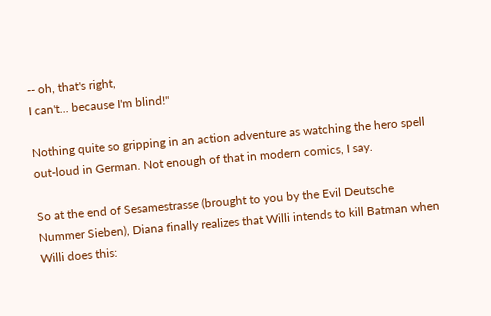-- oh, that's right,
I can't... because I'm blind!"

Nothing quite so gripping in an action adventure as watching the hero spell out-loud in German. Not enough of that in modern comics, I say.

So at the end of Sesamestrasse (brought to you by the Evil Deutsche Nummer Sieben), Diana finally realizes that Willi intends to kill Batman when Willi does this: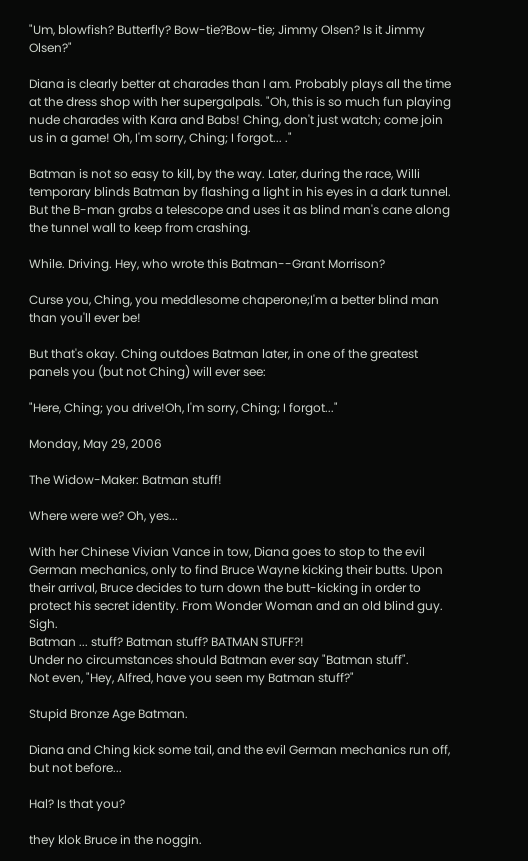"Um, blowfish? Butterfly? Bow-tie?Bow-tie; Jimmy Olsen? Is it Jimmy Olsen?"

Diana is clearly better at charades than I am. Probably plays all the time at the dress shop with her supergalpals. "Oh, this is so much fun playing nude charades with Kara and Babs! Ching, don't just watch; come join us in a game! Oh, I'm sorry, Ching; I forgot... ."

Batman is not so easy to kill, by the way. Later, during the race, Willi temporary blinds Batman by flashing a light in his eyes in a dark tunnel. But the B-man grabs a telescope and uses it as blind man's cane along the tunnel wall to keep from crashing.

While. Driving. Hey, who wrote this Batman--Grant Morrison?

Curse you, Ching, you meddlesome chaperone;I'm a better blind man than you'll ever be!

But that's okay. Ching outdoes Batman later, in one of the greatest panels you (but not Ching) will ever see:

"Here, Ching; you drive!Oh, I'm sorry, Ching; I forgot..."

Monday, May 29, 2006

The Widow-Maker: Batman stuff!

Where were we? Oh, yes...

With her Chinese Vivian Vance in tow, Diana goes to stop to the evil German mechanics, only to find Bruce Wayne kicking their butts. Upon their arrival, Bruce decides to turn down the butt-kicking in order to protect his secret identity. From Wonder Woman and an old blind guy. Sigh.
Batman ... stuff? Batman stuff? BATMAN STUFF?!
Under no circumstances should Batman ever say "Batman stuff".
Not even, "Hey, Alfred, have you seen my Batman stuff?"

Stupid Bronze Age Batman.

Diana and Ching kick some tail, and the evil German mechanics run off, but not before...

Hal? Is that you?

they klok Bruce in the noggin.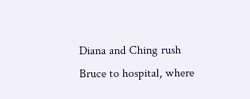Diana and Ching rush Bruce to hospital, where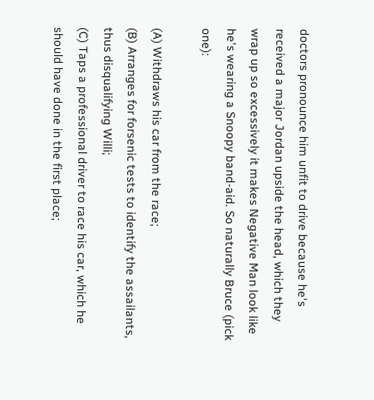doctors pronounce him unfit to drive because he's received a major Jordan upside the head, which they wrap up so excessively it makes Negative Man look like he's wearing a Snoopy band-aid. So naturally Bruce (pick one):

(A) Withdraws his car from the race;
(B) Arranges for forsenic tests to identify the assailants, thus disqualifying Willi;
(C) Taps a professional driver to race his car, which he should have done in the first place;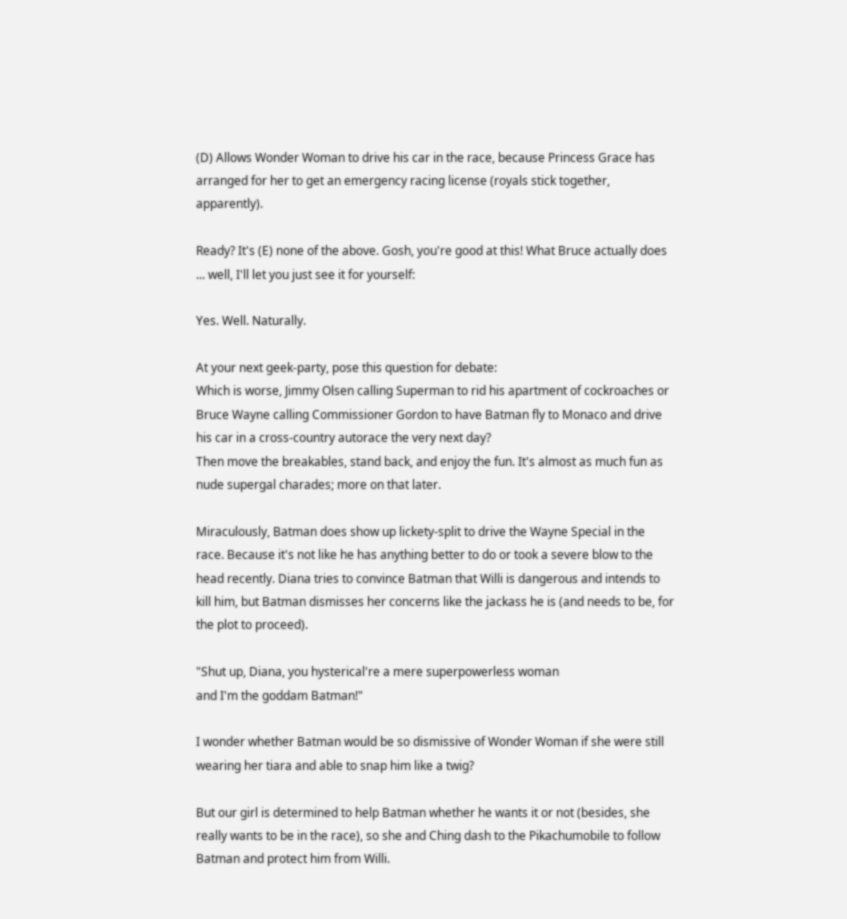(D) Allows Wonder Woman to drive his car in the race, because Princess Grace has arranged for her to get an emergency racing license (royals stick together, apparently).

Ready? It's (E) none of the above. Gosh, you're good at this! What Bruce actually does ... well, I'll let you just see it for yourself:

Yes. Well. Naturally.

At your next geek-party, pose this question for debate:
Which is worse, Jimmy Olsen calling Superman to rid his apartment of cockroaches or Bruce Wayne calling Commissioner Gordon to have Batman fly to Monaco and drive his car in a cross-country autorace the very next day?
Then move the breakables, stand back, and enjoy the fun. It's almost as much fun as nude supergal charades; more on that later.

Miraculously, Batman does show up lickety-split to drive the Wayne Special in the race. Because it's not like he has anything better to do or took a severe blow to the head recently. Diana tries to convince Batman that Willi is dangerous and intends to kill him, but Batman dismisses her concerns like the jackass he is (and needs to be, for the plot to proceed).

"Shut up, Diana, you hysterical're a mere superpowerless woman
and I'm the goddam Batman!"

I wonder whether Batman would be so dismissive of Wonder Woman if she were still wearing her tiara and able to snap him like a twig?

But our girl is determined to help Batman whether he wants it or not (besides, she really wants to be in the race), so she and Ching dash to the Pikachumobile to follow Batman and protect him from Willi.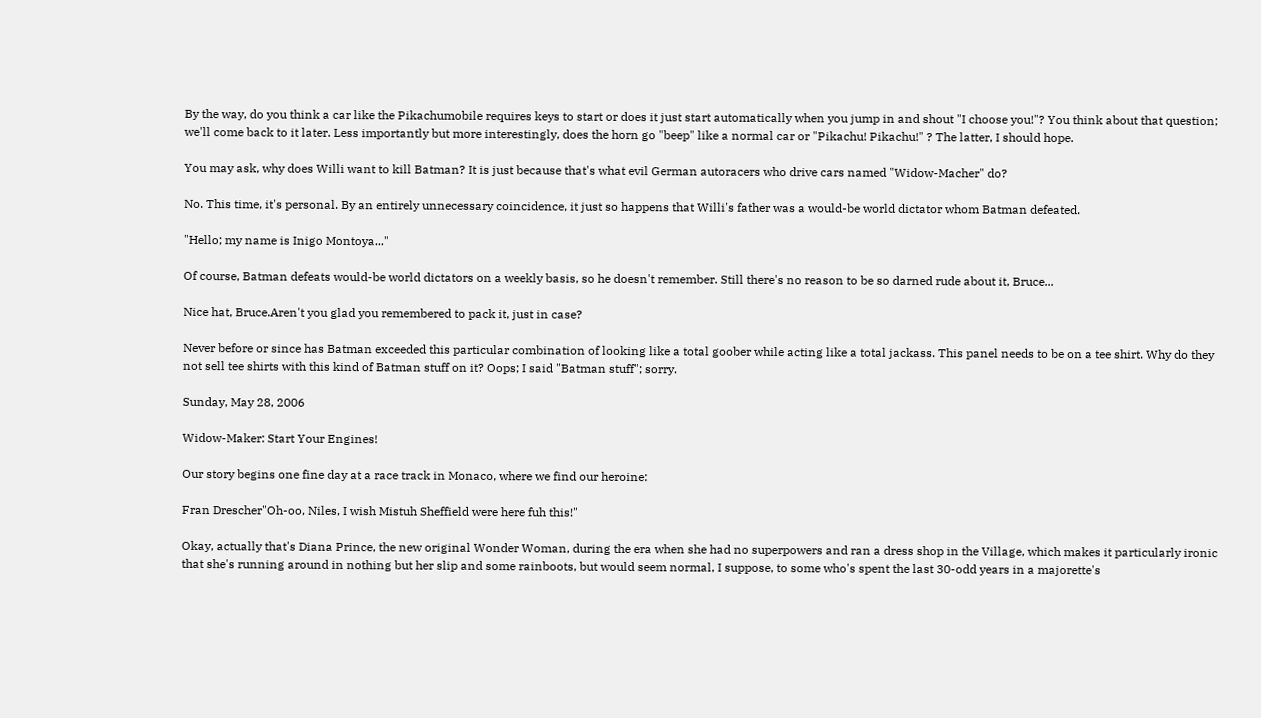By the way, do you think a car like the Pikachumobile requires keys to start or does it just start automatically when you jump in and shout "I choose you!"? You think about that question; we'll come back to it later. Less importantly but more interestingly, does the horn go "beep" like a normal car or "Pikachu! Pikachu!" ? The latter, I should hope.

You may ask, why does Willi want to kill Batman? It is just because that's what evil German autoracers who drive cars named "Widow-Macher" do?

No. This time, it's personal. By an entirely unnecessary coincidence, it just so happens that Willi's father was a would-be world dictator whom Batman defeated.

"Hello; my name is Inigo Montoya..."

Of course, Batman defeats would-be world dictators on a weekly basis, so he doesn't remember. Still there's no reason to be so darned rude about it, Bruce...

Nice hat, Bruce.Aren't you glad you remembered to pack it, just in case?

Never before or since has Batman exceeded this particular combination of looking like a total goober while acting like a total jackass. This panel needs to be on a tee shirt. Why do they not sell tee shirts with this kind of Batman stuff on it? Oops; I said "Batman stuff"; sorry.

Sunday, May 28, 2006

Widow-Maker: Start Your Engines!

Our story begins one fine day at a race track in Monaco, where we find our heroine:

Fran Drescher"Oh-oo, Niles, I wish Mistuh Sheffield were here fuh this!"

Okay, actually that's Diana Prince, the new original Wonder Woman, during the era when she had no superpowers and ran a dress shop in the Village, which makes it particularly ironic that she's running around in nothing but her slip and some rainboots, but would seem normal, I suppose, to some who's spent the last 30-odd years in a majorette's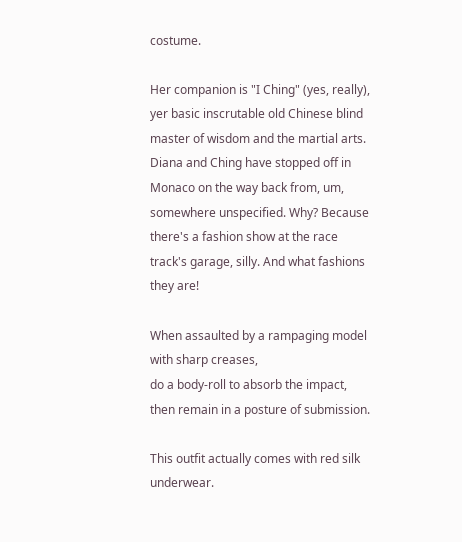costume.

Her companion is "I Ching" (yes, really), yer basic inscrutable old Chinese blind master of wisdom and the martial arts. Diana and Ching have stopped off in Monaco on the way back from, um, somewhere unspecified. Why? Because there's a fashion show at the race track's garage, silly. And what fashions they are!

When assaulted by a rampaging model with sharp creases,
do a body-roll to absorb the impact, then remain in a posture of submission.

This outfit actually comes with red silk underwear.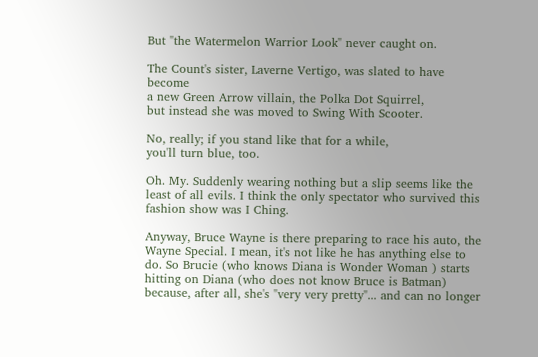But "the Watermelon Warrior Look" never caught on.

The Count's sister, Laverne Vertigo, was slated to have become
a new Green Arrow villain, the Polka Dot Squirrel,
but instead she was moved to Swing With Scooter.

No, really; if you stand like that for a while,
you'll turn blue, too.

Oh. My. Suddenly wearing nothing but a slip seems like the least of all evils. I think the only spectator who survived this fashion show was I Ching.

Anyway, Bruce Wayne is there preparing to race his auto, the Wayne Special. I mean, it's not like he has anything else to do. So Brucie (who knows Diana is Wonder Woman ) starts hitting on Diana (who does not know Bruce is Batman) because, after all, she's "very very pretty"... and can no longer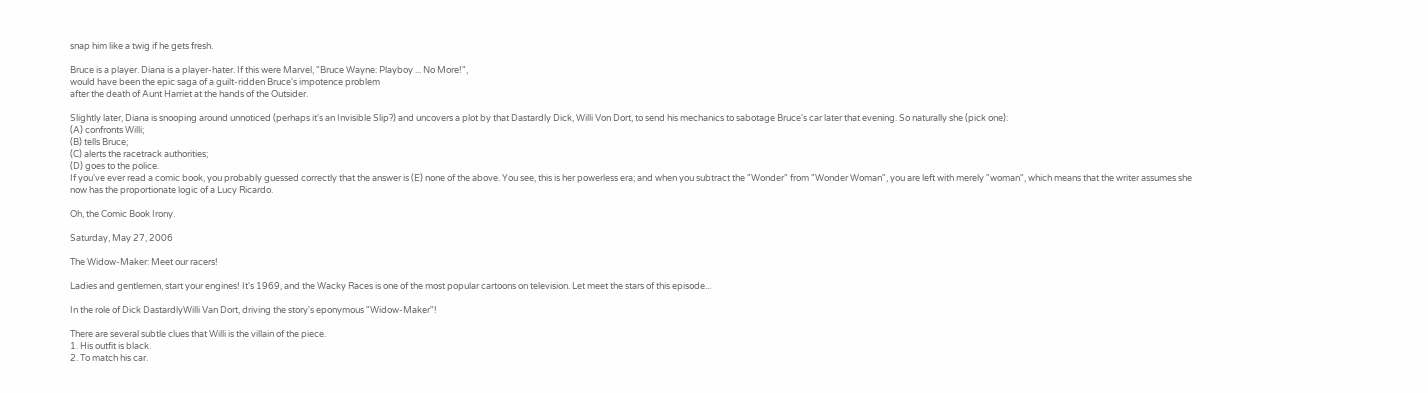snap him like a twig if he gets fresh.

Bruce is a player. Diana is a player-hater. If this were Marvel, "Bruce Wayne: Playboy ... No More!",
would have been the epic saga of a guilt-ridden Bruce's impotence problem
after the death of Aunt Harriet at the hands of the Outsider.

Slightly later, Diana is snooping around unnoticed (perhaps it's an Invisible Slip?) and uncovers a plot by that Dastardly Dick, Willi Von Dort, to send his mechanics to sabotage Bruce's car later that evening. So naturally she (pick one):
(A) confronts Willi;
(B) tells Bruce;
(C) alerts the racetrack authorities;
(D) goes to the police.
If you've ever read a comic book, you probably guessed correctly that the answer is (E) none of the above. You see, this is her powerless era; and when you subtract the "Wonder" from "Wonder Woman", you are left with merely "woman", which means that the writer assumes she now has the proportionate logic of a Lucy Ricardo.

Oh, the Comic Book Irony.

Saturday, May 27, 2006

The Widow-Maker: Meet our racers!

Ladies and gentlemen, start your engines! It's 1969, and the Wacky Races is one of the most popular cartoons on television. Let meet the stars of this episode...

In the role of Dick DastardlyWilli Van Dort, driving the story's eponymous "Widow-Maker"!

There are several subtle clues that Willi is the villain of the piece.
1. His outfit is black.
2. To match his car.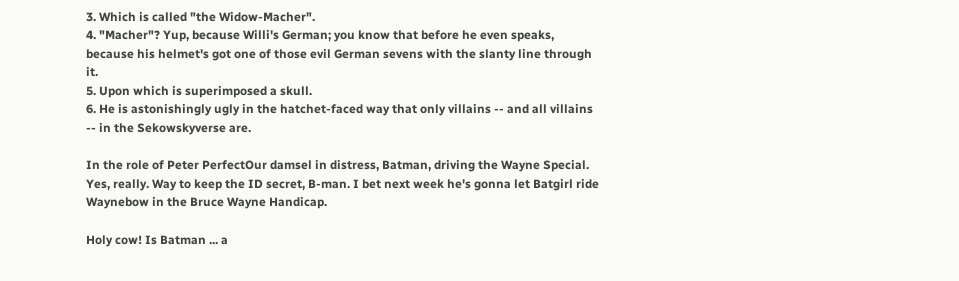3. Which is called "the Widow-Macher".
4. "Macher"? Yup, because Willi's German; you know that before he even speaks, because his helmet's got one of those evil German sevens with the slanty line through it.
5. Upon which is superimposed a skull.
6. He is astonishingly ugly in the hatchet-faced way that only villains -- and all villains -- in the Sekowskyverse are.

In the role of Peter PerfectOur damsel in distress, Batman, driving the Wayne Special. Yes, really. Way to keep the ID secret, B-man. I bet next week he's gonna let Batgirl ride Waynebow in the Bruce Wayne Handicap.

Holy cow! Is Batman ... a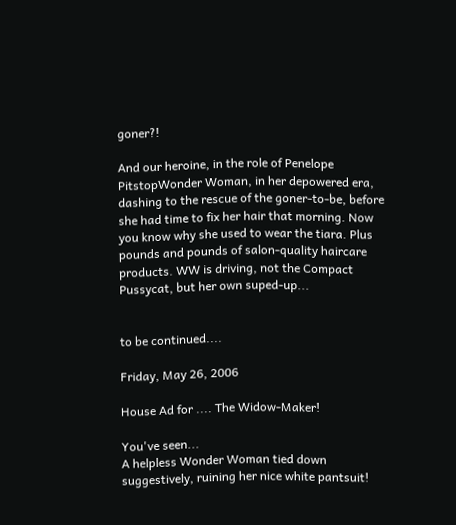goner?!

And our heroine, in the role of Penelope PitstopWonder Woman, in her depowered era, dashing to the rescue of the goner-to-be, before she had time to fix her hair that morning. Now you know why she used to wear the tiara. Plus pounds and pounds of salon-quality haircare products. WW is driving, not the Compact Pussycat, but her own suped-up...


to be continued....

Friday, May 26, 2006

House Ad for .... The Widow-Maker!

You've seen...
A helpless Wonder Woman tied down suggestively, ruining her nice white pantsuit!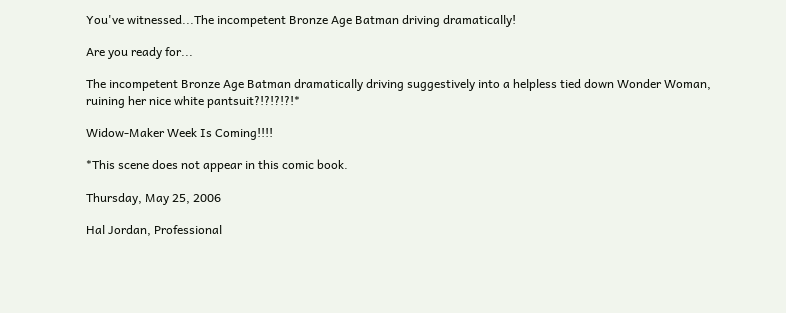You've witnessed...The incompetent Bronze Age Batman driving dramatically!

Are you ready for...

The incompetent Bronze Age Batman dramatically driving suggestively into a helpless tied down Wonder Woman, ruining her nice white pantsuit?!?!?!?!*

Widow-Maker Week Is Coming!!!!

*This scene does not appear in this comic book.

Thursday, May 25, 2006

Hal Jordan, Professional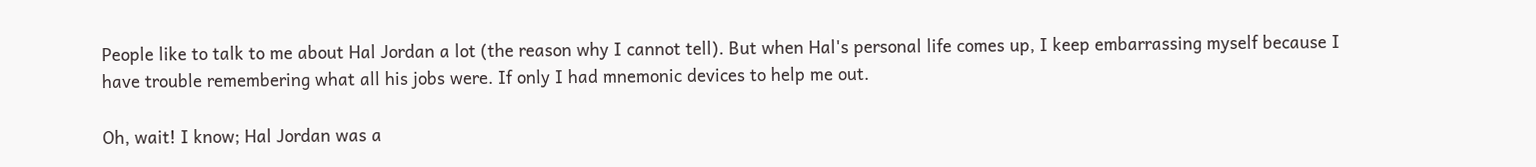People like to talk to me about Hal Jordan a lot (the reason why I cannot tell). But when Hal's personal life comes up, I keep embarrassing myself because I have trouble remembering what all his jobs were. If only I had mnemonic devices to help me out.

Oh, wait! I know; Hal Jordan was a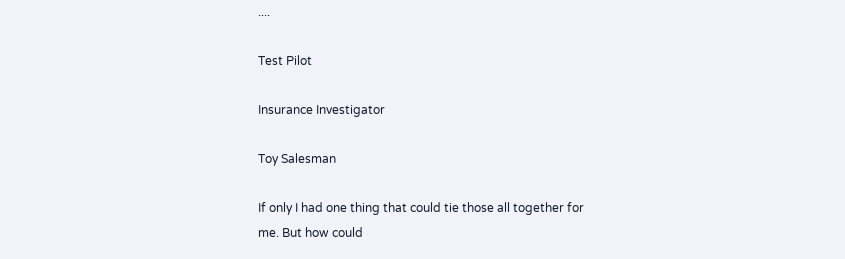....

Test Pilot

Insurance Investigator

Toy Salesman

If only I had one thing that could tie those all together for me. But how could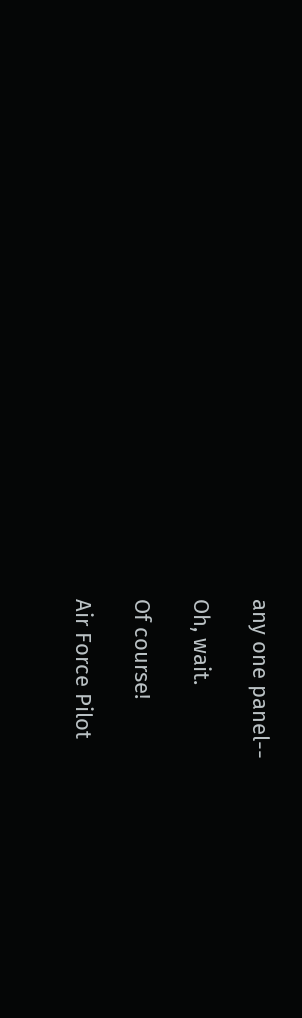any one panel--

Oh, wait.

Of course!

Air Force Pilot